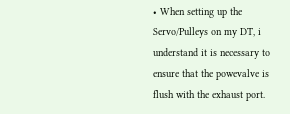• When setting up the Servo/Pulleys on my DT, i understand it is necessary to ensure that the powevalve is flush with the exhaust port.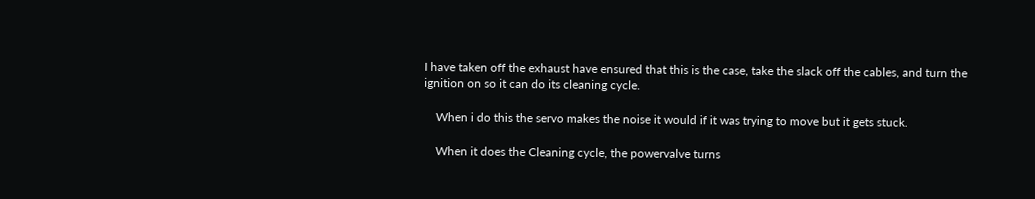I have taken off the exhaust have ensured that this is the case, take the slack off the cables, and turn the ignition on so it can do its cleaning cycle.

    When i do this the servo makes the noise it would if it was trying to move but it gets stuck.

    When it does the Cleaning cycle, the powervalve turns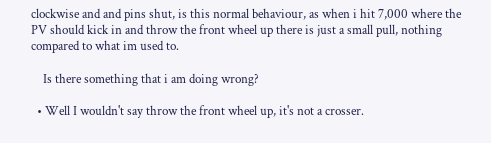clockwise and and pins shut, is this normal behaviour, as when i hit 7,000 where the PV should kick in and throw the front wheel up there is just a small pull, nothing compared to what im used to.

    Is there something that i am doing wrong?

  • Well I wouldn't say throw the front wheel up, it's not a crosser.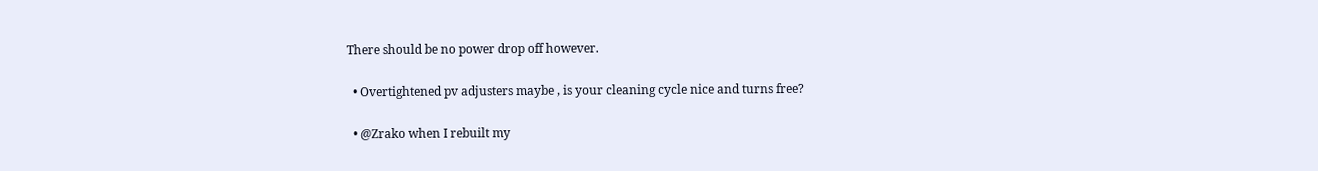There should be no power drop off however.

  • Overtightened pv adjusters maybe , is your cleaning cycle nice and turns free?

  • @Zrako when I rebuilt my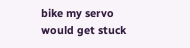bike my servo would get stuck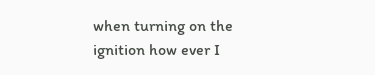when turning on the ignition how ever I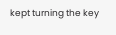kept turning the key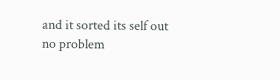and it sorted its self out no problem